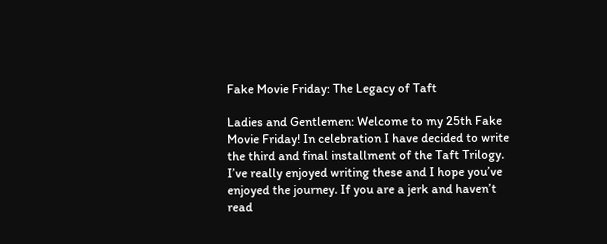Fake Movie Friday: The Legacy of Taft

Ladies and Gentlemen: Welcome to my 25th Fake Movie Friday! In celebration I have decided to write the third and final installment of the Taft Trilogy. I’ve really enjoyed writing these and I hope you’ve enjoyed the journey. If you are a jerk and haven’t read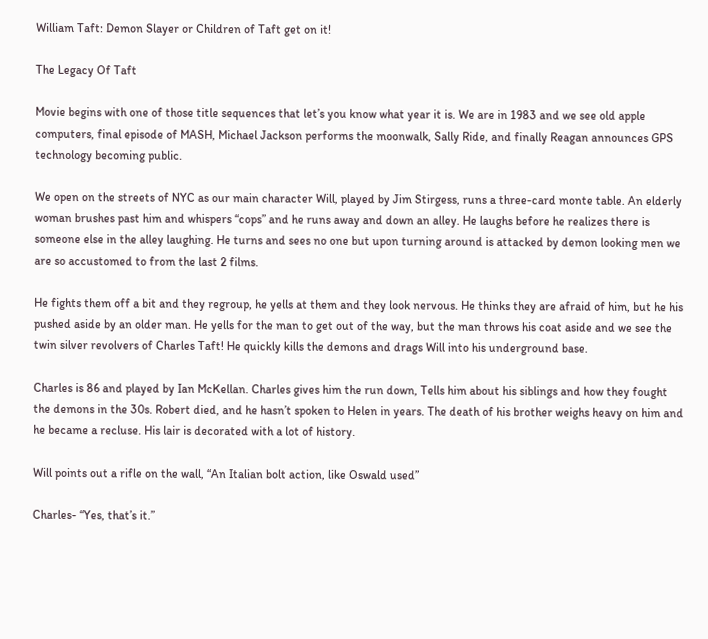William Taft: Demon Slayer or Children of Taft get on it!

The Legacy Of Taft

Movie begins with one of those title sequences that let’s you know what year it is. We are in 1983 and we see old apple computers, final episode of MASH, Michael Jackson performs the moonwalk, Sally Ride, and finally Reagan announces GPS technology becoming public.

We open on the streets of NYC as our main character Will, played by Jim Stirgess, runs a three-card monte table. An elderly woman brushes past him and whispers “cops” and he runs away and down an alley. He laughs before he realizes there is someone else in the alley laughing. He turns and sees no one but upon turning around is attacked by demon looking men we are so accustomed to from the last 2 films.

He fights them off a bit and they regroup, he yells at them and they look nervous. He thinks they are afraid of him, but he his pushed aside by an older man. He yells for the man to get out of the way, but the man throws his coat aside and we see the twin silver revolvers of Charles Taft! He quickly kills the demons and drags Will into his underground base.

Charles is 86 and played by Ian McKellan. Charles gives him the run down, Tells him about his siblings and how they fought the demons in the 30s. Robert died, and he hasn’t spoken to Helen in years. The death of his brother weighs heavy on him and he became a recluse. His lair is decorated with a lot of history.

Will points out a rifle on the wall, “An Italian bolt action, like Oswald used”

Charles- “Yes, that’s it.”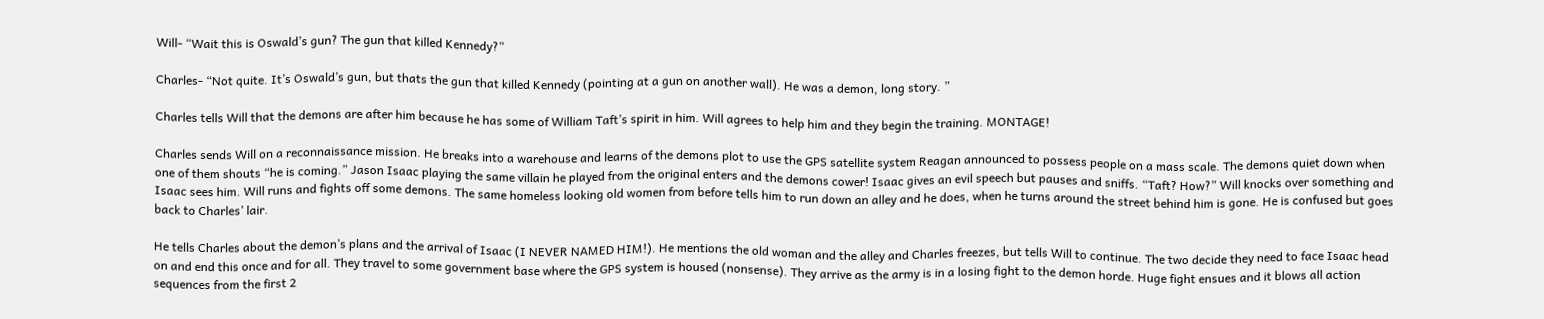Will- “Wait this is Oswald’s gun? The gun that killed Kennedy?”

Charles- “Not quite. It’s Oswald’s gun, but thats the gun that killed Kennedy (pointing at a gun on another wall). He was a demon, long story. ”

Charles tells Will that the demons are after him because he has some of William Taft’s spirit in him. Will agrees to help him and they begin the training. MONTAGE!

Charles sends Will on a reconnaissance mission. He breaks into a warehouse and learns of the demons plot to use the GPS satellite system Reagan announced to possess people on a mass scale. The demons quiet down when one of them shouts “he is coming.” Jason Isaac playing the same villain he played from the original enters and the demons cower! Isaac gives an evil speech but pauses and sniffs. “Taft? How?” Will knocks over something and Isaac sees him. Will runs and fights off some demons. The same homeless looking old women from before tells him to run down an alley and he does, when he turns around the street behind him is gone. He is confused but goes back to Charles’ lair.

He tells Charles about the demon’s plans and the arrival of Isaac (I NEVER NAMED HIM!). He mentions the old woman and the alley and Charles freezes, but tells Will to continue. The two decide they need to face Isaac head on and end this once and for all. They travel to some government base where the GPS system is housed (nonsense). They arrive as the army is in a losing fight to the demon horde. Huge fight ensues and it blows all action sequences from the first 2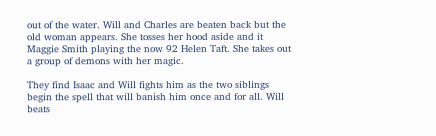out of the water. Will and Charles are beaten back but the old woman appears. She tosses her hood aside and it Maggie Smith playing the now 92 Helen Taft. She takes out a group of demons with her magic.

They find Isaac and Will fights him as the two siblings begin the spell that will banish him once and for all. Will beats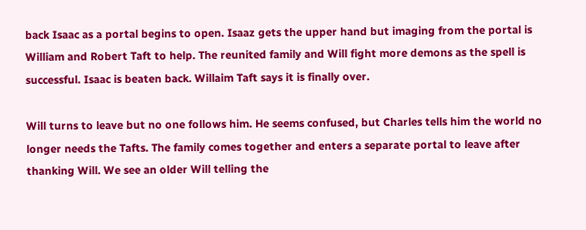back Isaac as a portal begins to open. Isaaz gets the upper hand but imaging from the portal is William and Robert Taft to help. The reunited family and Will fight more demons as the spell is successful. Isaac is beaten back. Willaim Taft says it is finally over.

Will turns to leave but no one follows him. He seems confused, but Charles tells him the world no longer needs the Tafts. The family comes together and enters a separate portal to leave after thanking Will. We see an older Will telling the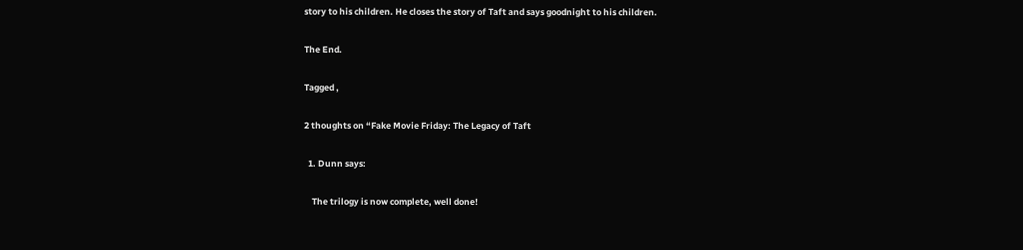story to his children. He closes the story of Taft and says goodnight to his children.

The End.

Tagged ,

2 thoughts on “Fake Movie Friday: The Legacy of Taft

  1. Dunn says:

    The trilogy is now complete, well done!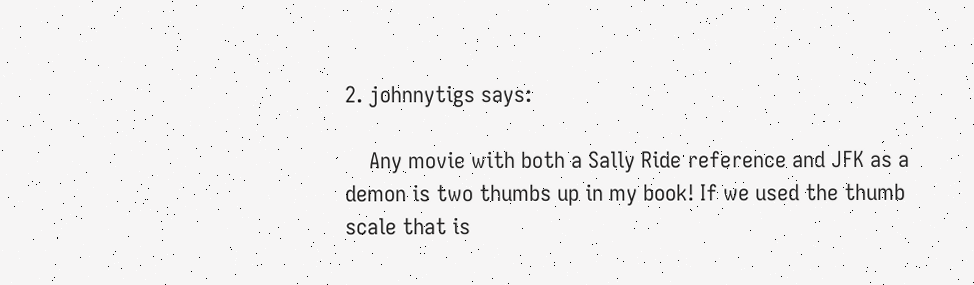2. johnnytigs says:

    Any movie with both a Sally Ride reference and JFK as a demon is two thumbs up in my book! If we used the thumb scale that is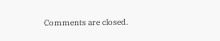Comments are closed.